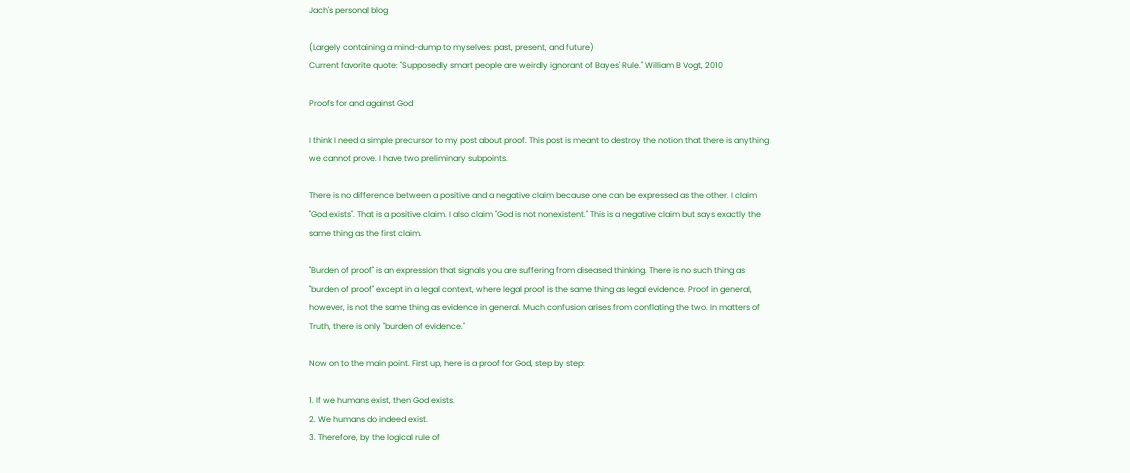Jach's personal blog

(Largely containing a mind-dump to myselves: past, present, and future)
Current favorite quote: "Supposedly smart people are weirdly ignorant of Bayes' Rule." William B Vogt, 2010

Proofs for and against God

I think I need a simple precursor to my post about proof. This post is meant to destroy the notion that there is anything we cannot prove. I have two preliminary subpoints.

There is no difference between a positive and a negative claim because one can be expressed as the other. I claim "God exists". That is a positive claim. I also claim "God is not nonexistent." This is a negative claim but says exactly the same thing as the first claim.

"Burden of proof" is an expression that signals you are suffering from diseased thinking. There is no such thing as "burden of proof" except in a legal context, where legal proof is the same thing as legal evidence. Proof in general, however, is not the same thing as evidence in general. Much confusion arises from conflating the two. In matters of Truth, there is only "burden of evidence."

Now on to the main point. First up, here is a proof for God, step by step:

1. If we humans exist, then God exists.
2. We humans do indeed exist.
3. Therefore, by the logical rule of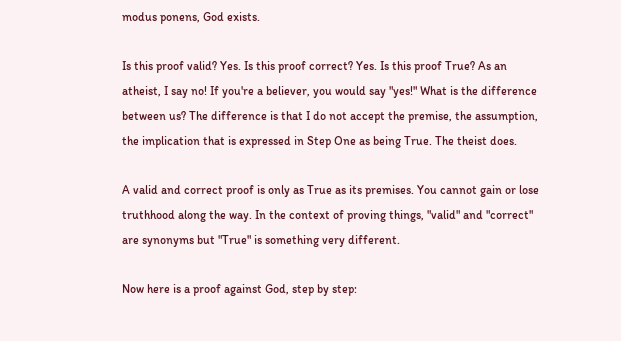modus ponens, God exists.

Is this proof valid? Yes. Is this proof correct? Yes. Is this proof True? As an atheist, I say no! If you're a believer, you would say "yes!" What is the difference between us? The difference is that I do not accept the premise, the assumption, the implication that is expressed in Step One as being True. The theist does.

A valid and correct proof is only as True as its premises. You cannot gain or lose truthhood along the way. In the context of proving things, "valid" and "correct" are synonyms but "True" is something very different.

Now here is a proof against God, step by step: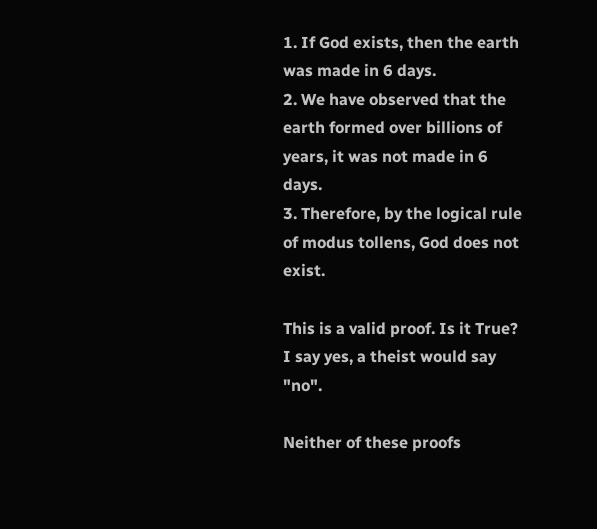1. If God exists, then the earth was made in 6 days.
2. We have observed that the earth formed over billions of years, it was not made in 6 days.
3. Therefore, by the logical rule of modus tollens, God does not exist.

This is a valid proof. Is it True? I say yes, a theist would say "no".

Neither of these proofs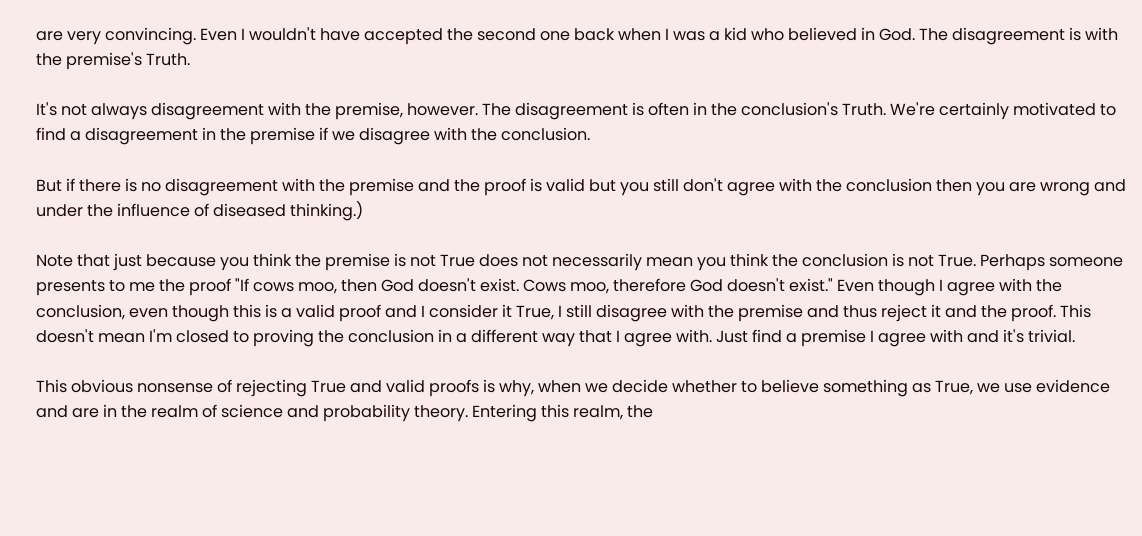are very convincing. Even I wouldn't have accepted the second one back when I was a kid who believed in God. The disagreement is with the premise's Truth.

It's not always disagreement with the premise, however. The disagreement is often in the conclusion's Truth. We're certainly motivated to find a disagreement in the premise if we disagree with the conclusion.

But if there is no disagreement with the premise and the proof is valid but you still don't agree with the conclusion then you are wrong and under the influence of diseased thinking.)

Note that just because you think the premise is not True does not necessarily mean you think the conclusion is not True. Perhaps someone presents to me the proof "If cows moo, then God doesn't exist. Cows moo, therefore God doesn't exist." Even though I agree with the conclusion, even though this is a valid proof and I consider it True, I still disagree with the premise and thus reject it and the proof. This doesn't mean I'm closed to proving the conclusion in a different way that I agree with. Just find a premise I agree with and it's trivial.

This obvious nonsense of rejecting True and valid proofs is why, when we decide whether to believe something as True, we use evidence and are in the realm of science and probability theory. Entering this realm, the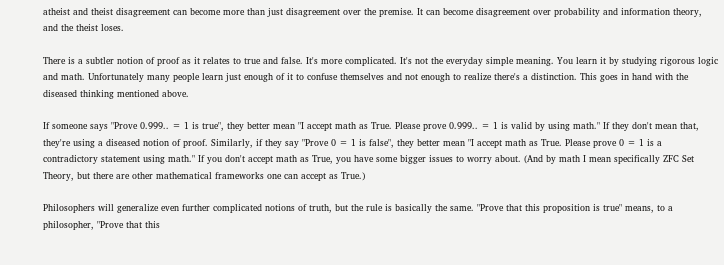atheist and theist disagreement can become more than just disagreement over the premise. It can become disagreement over probability and information theory, and the theist loses.

There is a subtler notion of proof as it relates to true and false. It's more complicated. It's not the everyday simple meaning. You learn it by studying rigorous logic and math. Unfortunately many people learn just enough of it to confuse themselves and not enough to realize there's a distinction. This goes in hand with the diseased thinking mentioned above.

If someone says "Prove 0.999.. = 1 is true", they better mean "I accept math as True. Please prove 0.999.. = 1 is valid by using math." If they don't mean that, they're using a diseased notion of proof. Similarly, if they say "Prove 0 = 1 is false", they better mean "I accept math as True. Please prove 0 = 1 is a contradictory statement using math." If you don't accept math as True, you have some bigger issues to worry about. (And by math I mean specifically ZFC Set Theory, but there are other mathematical frameworks one can accept as True.)

Philosophers will generalize even further complicated notions of truth, but the rule is basically the same. "Prove that this proposition is true" means, to a philosopher, "Prove that this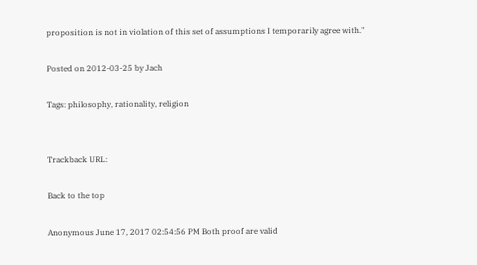proposition is not in violation of this set of assumptions I temporarily agree with."

Posted on 2012-03-25 by Jach

Tags: philosophy, rationality, religion


Trackback URL:

Back to the top

Anonymous June 17, 2017 02:54:56 PM Both proof are valid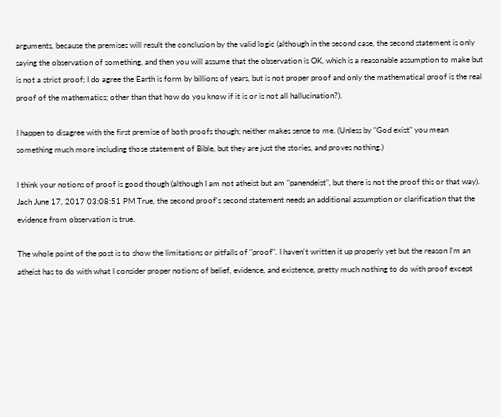arguments, because the premises will result the conclusion by the valid logic (although in the second case, the second statement is only saying the observation of something, and then you will assume that the observation is OK, which is a reasonable assumption to make but is not a strict proof; I do agree the Earth is form by billions of years, but is not proper proof and only the mathematical proof is the real proof of the mathematics; other than that how do you know if it is or is not all hallucination?).

I happen to disagree with the first premise of both proofs though; neither makes sense to me. (Unless by "God exist" you mean something much more including those statement of Bible, but they are just the stories, and proves nothing.)

I think your notions of proof is good though (although I am not atheist but am "panendeist", but there is not the proof this or that way).
Jach June 17, 2017 03:08:51 PM True, the second proof's second statement needs an additional assumption or clarification that the evidence from observation is true.

The whole point of the post is to show the limitations or pitfalls of "proof". I haven't written it up properly yet but the reason I'm an atheist has to do with what I consider proper notions of belief, evidence, and existence, pretty much nothing to do with proof except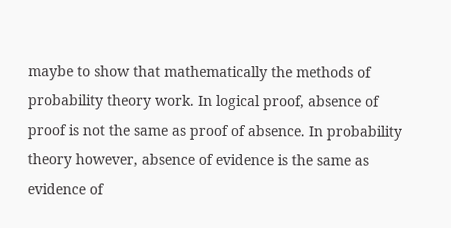maybe to show that mathematically the methods of probability theory work. In logical proof, absence of proof is not the same as proof of absence. In probability theory however, absence of evidence is the same as evidence of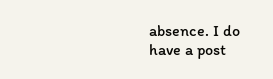absence. I do have a post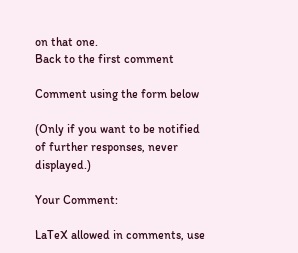on that one.
Back to the first comment

Comment using the form below

(Only if you want to be notified of further responses, never displayed.)

Your Comment:

LaTeX allowed in comments, use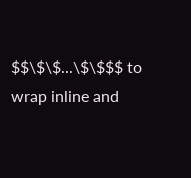$$\$\$...\$\$$$ to wrap inline and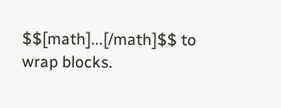$$[math]...[/math]$$ to wrap blocks.